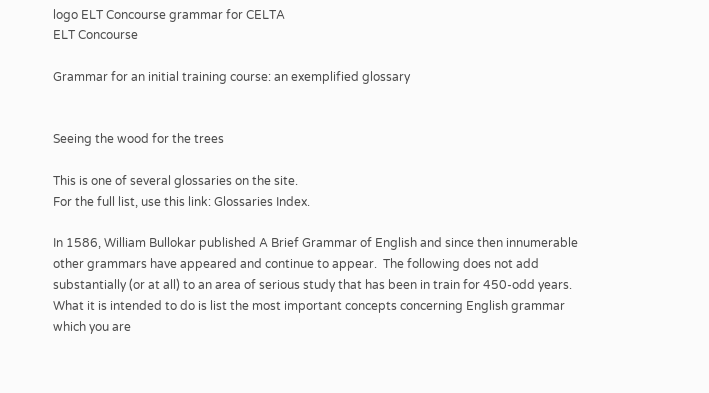logo ELT Concourse grammar for CELTA
ELT Concourse

Grammar for an initial training course: an exemplified glossary


Seeing the wood for the trees

This is one of several glossaries on the site.
For the full list, use this link: Glossaries Index.

In 1586, William Bullokar published A Brief Grammar of English and since then innumerable other grammars have appeared and continue to appear.  The following does not add substantially (or at all) to an area of serious study that has been in train for 450-odd years.
What it is intended to do is list the most important concepts concerning English grammar which you are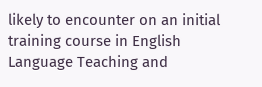likely to encounter on an initial training course in English Language Teaching and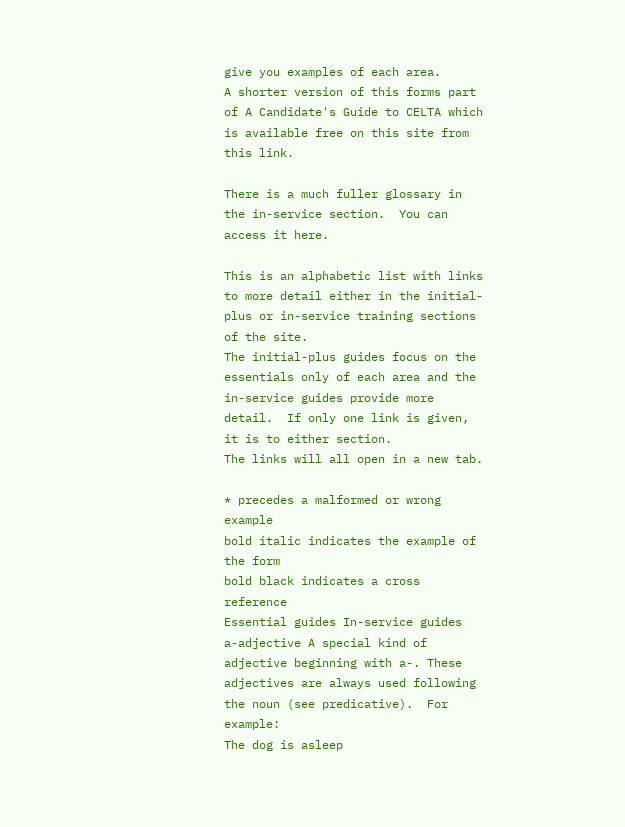give you examples of each area.
A shorter version of this forms part of A Candidate's Guide to CELTA which is available free on this site from this link.

There is a much fuller glossary in the in-service section.  You can access it here.

This is an alphabetic list with links to more detail either in the initial-plus or in-service training sections of the site.
The initial-plus guides focus on the essentials only of each area and the in-service guides provide more detail.  If only one link is given, it is to either section.
The links will all open in a new tab.

* precedes a malformed or wrong example
bold italic indicates the example of the form
bold black indicates a cross reference
Essential guides In-service guides
a-adjective A special kind of adjective beginning with a-. These adjectives are always used following the noun (see predicative).  For example:
The dog is asleep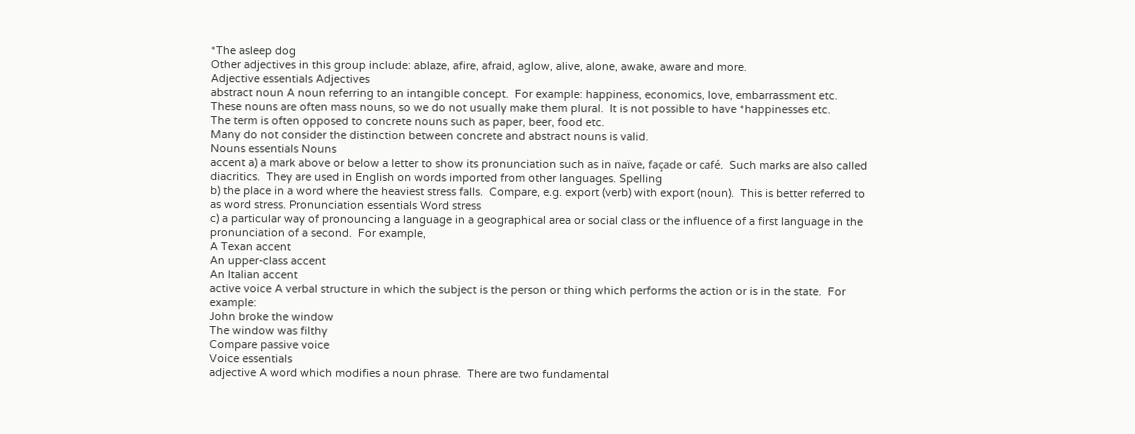*The asleep dog
Other adjectives in this group include: ablaze, afire, afraid, aglow, alive, alone, awake, aware and more.
Adjective essentials Adjectives
abstract noun A noun referring to an intangible concept.  For example: happiness, economics, love, embarrassment etc.
These nouns are often mass nouns, so we do not usually make them plural.  It is not possible to have *happinesses etc.
The term is often opposed to concrete nouns such as paper, beer, food etc.
Many do not consider the distinction between concrete and abstract nouns is valid.
Nouns essentials Nouns
accent a) a mark above or below a letter to show its pronunciation such as in naïve, façade or café.  Such marks are also called diacritics.  They are used in English on words imported from other languages. Spelling
b) the place in a word where the heaviest stress falls.  Compare, e.g. export (verb) with export (noun).  This is better referred to as word stress. Pronunciation essentials Word stress
c) a particular way of pronouncing a language in a geographical area or social class or the influence of a first language in the pronunciation of a second.  For example,
A Texan accent
An upper-class accent
An Italian accent
active voice A verbal structure in which the subject is the person or thing which performs the action or is in the state.  For example:
John broke the window
The window was filthy
Compare passive voice
Voice essentials
adjective A word which modifies a noun phrase.  There are two fundamental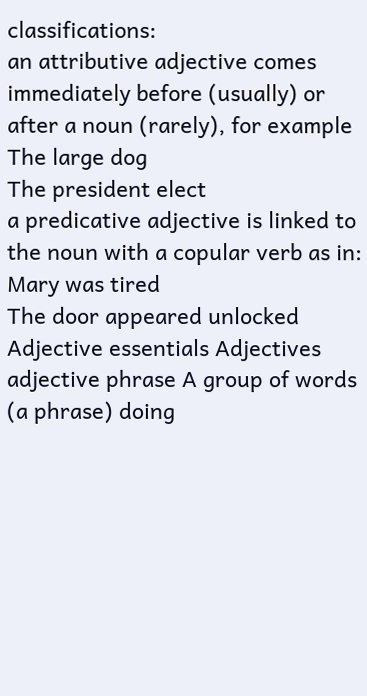classifications:
an attributive adjective comes immediately before (usually) or after a noun (rarely), for example
The large dog
The president elect
a predicative adjective is linked to the noun with a copular verb as in:
Mary was tired
The door appeared unlocked
Adjective essentials Adjectives
adjective phrase A group of words (a phrase) doing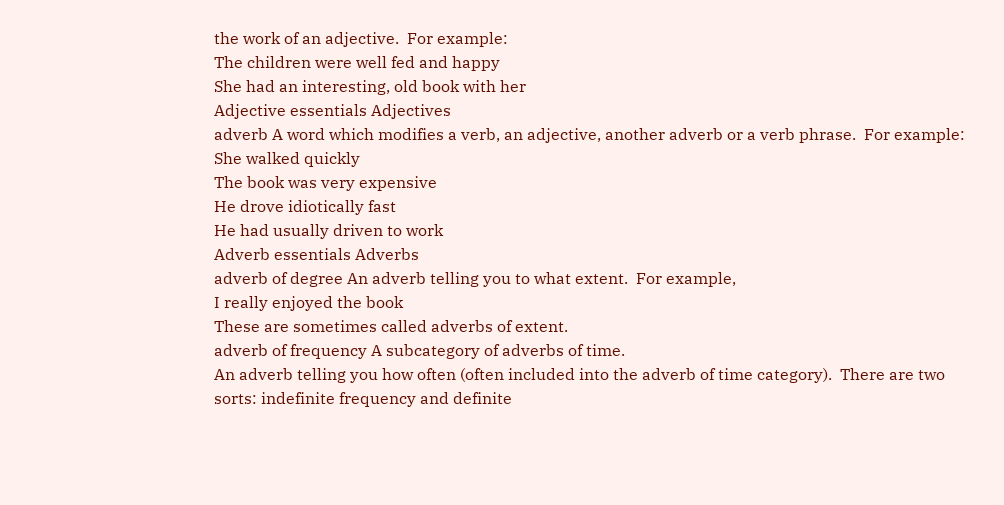the work of an adjective.  For example:
The children were well fed and happy
She had an interesting, old book with her
Adjective essentials Adjectives
adverb A word which modifies a verb, an adjective, another adverb or a verb phrase.  For example:
She walked quickly
The book was very expensive
He drove idiotically fast
He had usually driven to work
Adverb essentials Adverbs
adverb of degree An adverb telling you to what extent.  For example,
I really enjoyed the book
These are sometimes called adverbs of extent.
adverb of frequency A subcategory of adverbs of time.
An adverb telling you how often (often included into the adverb of time category).  There are two sorts: indefinite frequency and definite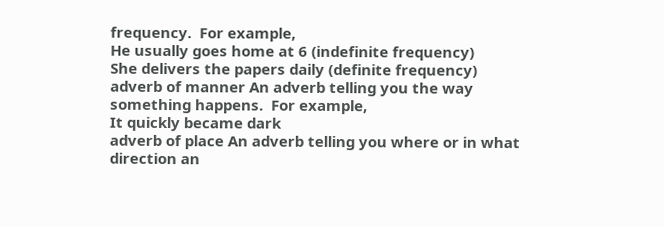frequency.  For example,
He usually goes home at 6 (indefinite frequency)
She delivers the papers daily (definite frequency)
adverb of manner An adverb telling you the way something happens.  For example,
It quickly became dark
adverb of place An adverb telling you where or in what direction an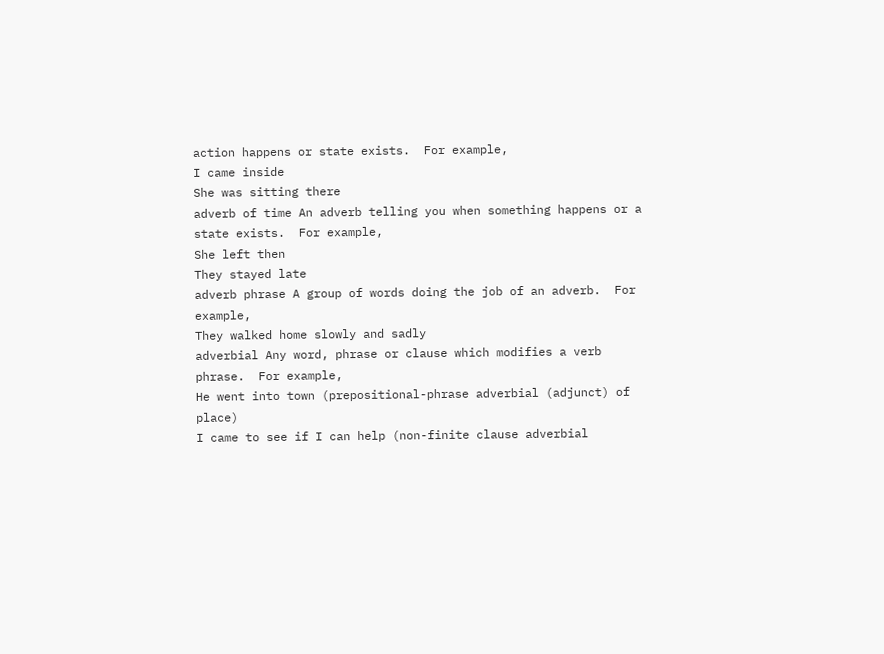action happens or state exists.  For example,
I came inside
She was sitting there
adverb of time An adverb telling you when something happens or a state exists.  For example,
She left then
They stayed late
adverb phrase A group of words doing the job of an adverb.  For example,
They walked home slowly and sadly
adverbial Any word, phrase or clause which modifies a verb phrase.  For example,
He went into town (prepositional-phrase adverbial (adjunct) of place)
I came to see if I can help (non-finite clause adverbial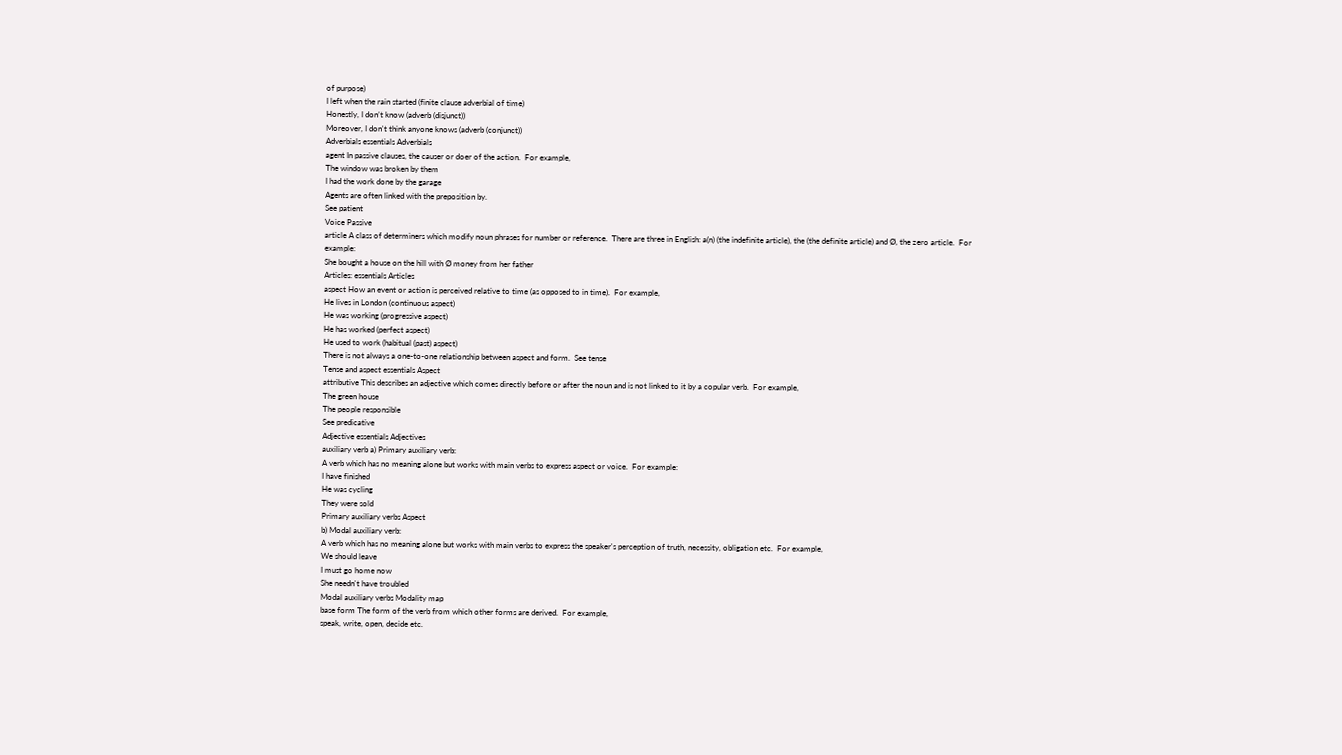of purpose)
I left when the rain started (finite clause adverbial of time)
Honestly, I don’t know (adverb (disjunct))
Moreover, I don't think anyone knows (adverb (conjunct))
Adverbials essentials Adverbials
agent In passive clauses, the causer or doer of the action.  For example,
The window was broken by them
I had the work done by the garage
Agents are often linked with the preposition by.
See patient
Voice Passive
article A class of determiners which modify noun phrases for number or reference.  There are three in English: a(n) (the indefinite article), the (the definite article) and Ø, the zero article.  For example:
She bought a house on the hill with Ø money from her father
Articles: essentials Articles
aspect How an event or action is perceived relative to time (as opposed to in time).  For example,
He lives in London (continuous aspect)
He was working (progressive aspect)
He has worked (perfect aspect)
He used to work (habitual (past) aspect)
There is not always a one-to-one relationship between aspect and form.  See tense
Tense and aspect essentials Aspect
attributive This describes an adjective which comes directly before or after the noun and is not linked to it by a copular verb.  For example,
The green house
The people responsible
See predicative
Adjective essentials Adjectives
auxiliary verb a) Primary auxiliary verb:
A verb which has no meaning alone but works with main verbs to express aspect or voice.  For example:
I have finished
He was cycling
They were sold
Primary auxiliary verbs Aspect
b) Modal auxiliary verb:
A verb which has no meaning alone but works with main verbs to express the speaker's perception of truth, necessity, obligation etc.  For example,
We should leave
I must go home now
She needn't have troubled
Modal auxiliary verbs Modality map
base form The form of the verb from which other forms are derived.  For example,
speak, write, open, decide etc.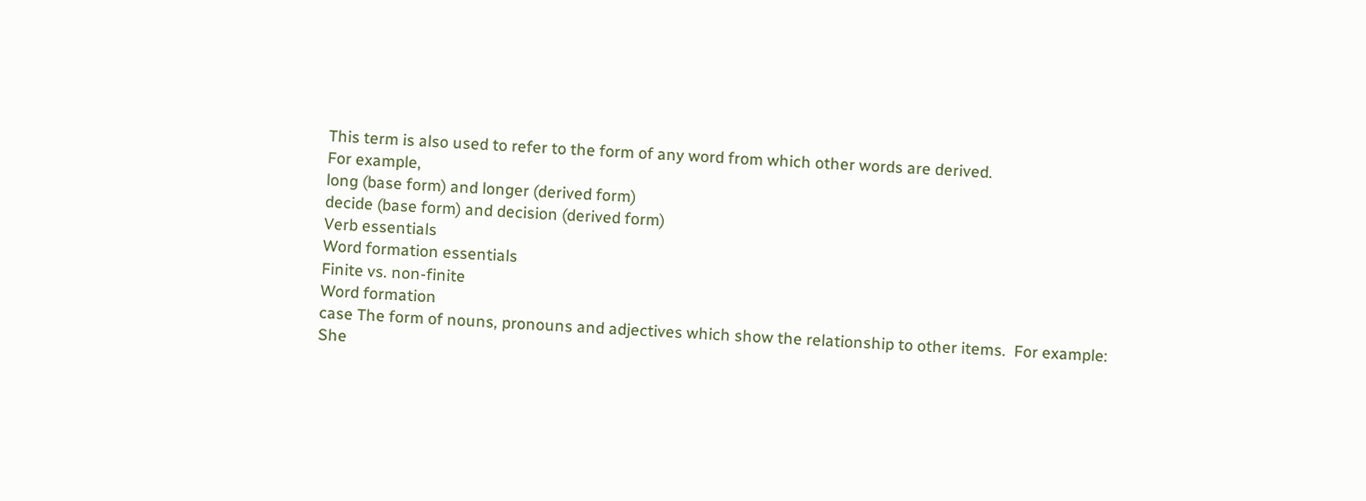This term is also used to refer to the form of any word from which other words are derived.
For example,
long (base form) and longer (derived form)
decide (base form) and decision (derived form)
Verb essentials
Word formation essentials
Finite vs. non-finite
Word formation
case The form of nouns, pronouns and adjectives which show the relationship to other items.  For example:
She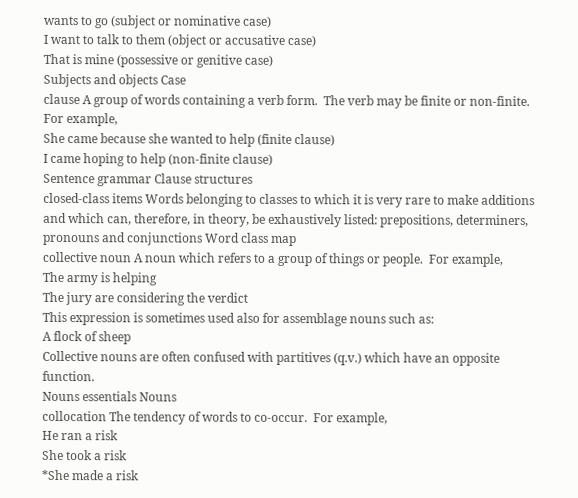wants to go (subject or nominative case)
I want to talk to them (object or accusative case)
That is mine (possessive or genitive case)
Subjects and objects Case
clause A group of words containing a verb form.  The verb may be finite or non-finite.  For example,
She came because she wanted to help (finite clause)
I came hoping to help (non-finite clause)
Sentence grammar Clause structures
closed-class items Words belonging to classes to which it is very rare to make additions and which can, therefore, in theory, be exhaustively listed: prepositions, determiners, pronouns and conjunctions Word class map
collective noun A noun which refers to a group of things or people.  For example,
The army is helping
The jury are considering the verdict
This expression is sometimes used also for assemblage nouns such as:
A flock of sheep
Collective nouns are often confused with partitives (q.v.) which have an opposite function.
Nouns essentials Nouns
collocation The tendency of words to co-occur.  For example,
He ran a risk
She took a risk
*She made a risk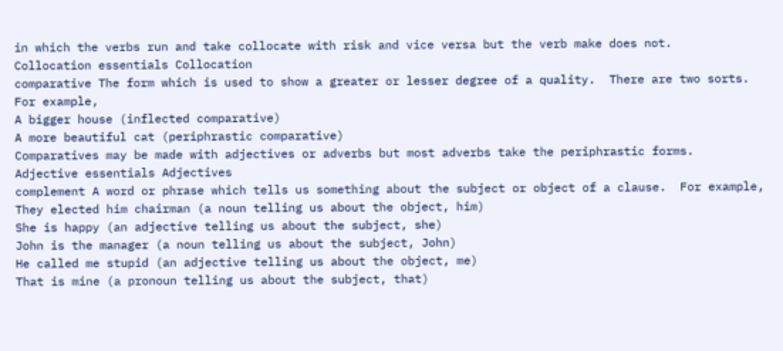in which the verbs run and take collocate with risk and vice versa but the verb make does not.
Collocation essentials Collocation
comparative The form which is used to show a greater or lesser degree of a quality.  There are two sorts.  For example,
A bigger house (inflected comparative)
A more beautiful cat (periphrastic comparative)
Comparatives may be made with adjectives or adverbs but most adverbs take the periphrastic forms.
Adjective essentials Adjectives
complement A word or phrase which tells us something about the subject or object of a clause.  For example,
They elected him chairman (a noun telling us about the object, him)
She is happy (an adjective telling us about the subject, she)
John is the manager (a noun telling us about the subject, John)
He called me stupid (an adjective telling us about the object, me)
That is mine (a pronoun telling us about the subject, that)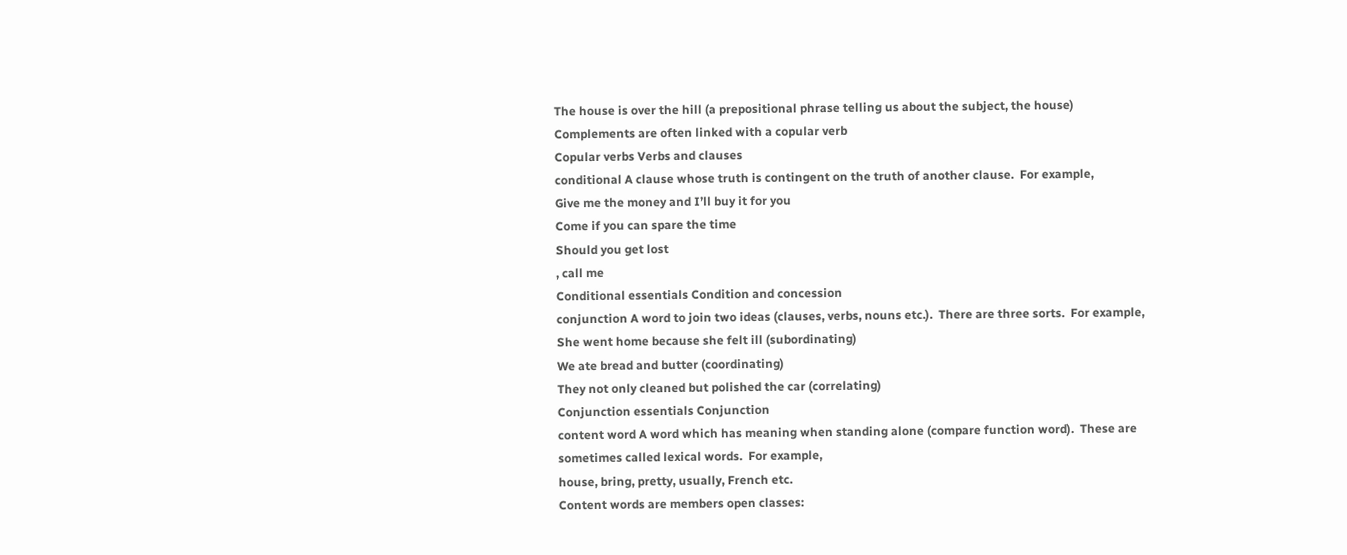The house is over the hill (a prepositional phrase telling us about the subject, the house)
Complements are often linked with a copular verb
Copular verbs Verbs and clauses
conditional A clause whose truth is contingent on the truth of another clause.  For example,
Give me the money and I’ll buy it for you
Come if you can spare the time
Should you get lost
, call me
Conditional essentials Condition and concession
conjunction A word to join two ideas (clauses, verbs, nouns etc.).  There are three sorts.  For example,
She went home because she felt ill (subordinating)
We ate bread and butter (coordinating)
They not only cleaned but polished the car (correlating)
Conjunction essentials Conjunction
content word A word which has meaning when standing alone (compare function word).  These are sometimes called lexical words.  For example,
house, bring, pretty, usually, French etc.
Content words are members open classes: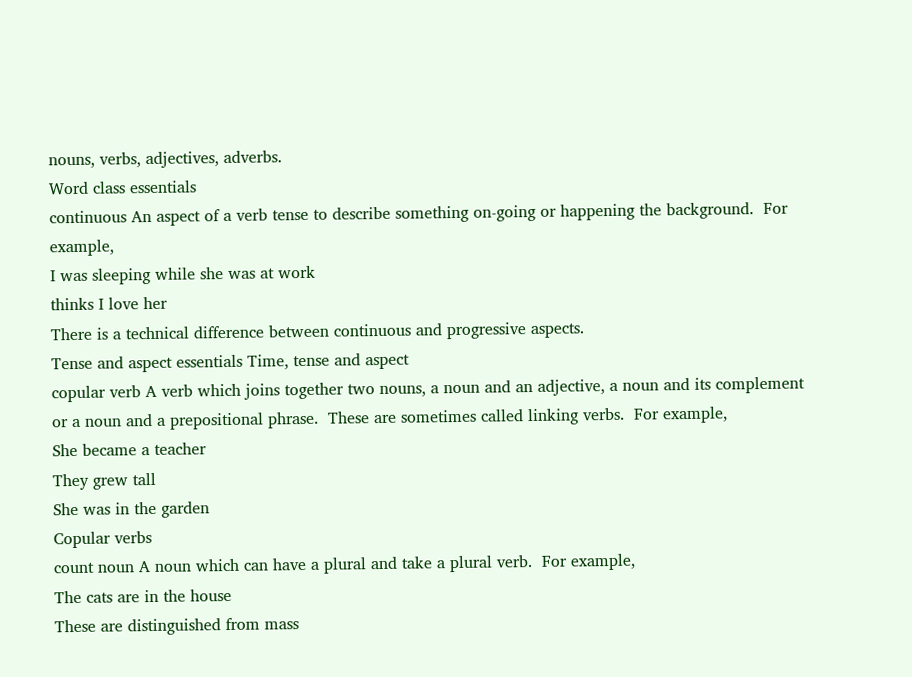nouns, verbs, adjectives, adverbs.
Word class essentials
continuous An aspect of a verb tense to describe something on-going or happening the background.  For example,
I was sleeping while she was at work
thinks I love her
There is a technical difference between continuous and progressive aspects.
Tense and aspect essentials Time, tense and aspect
copular verb A verb which joins together two nouns, a noun and an adjective, a noun and its complement or a noun and a prepositional phrase.  These are sometimes called linking verbs.  For example,
She became a teacher
They grew tall
She was in the garden
Copular verbs
count noun A noun which can have a plural and take a plural verb.  For example,
The cats are in the house
These are distinguished from mass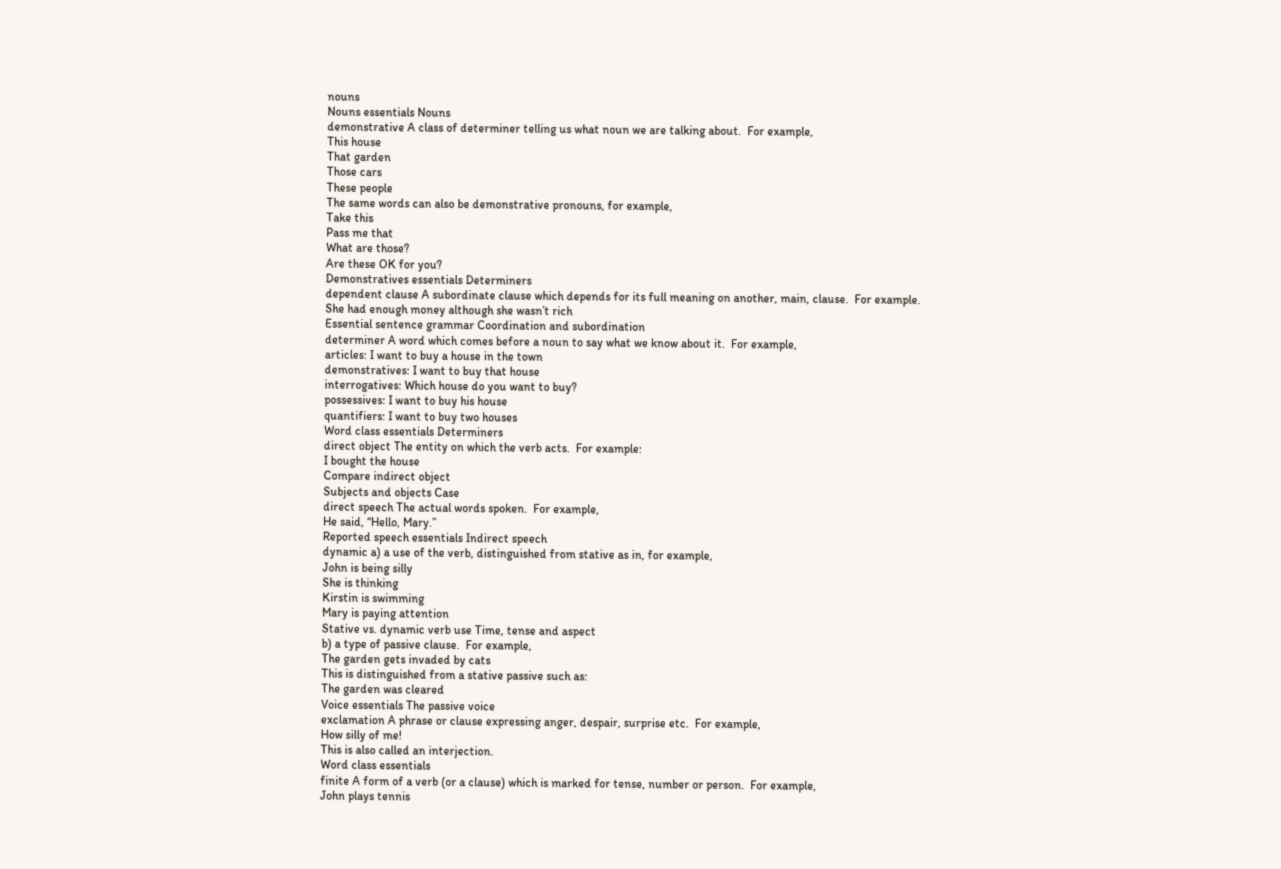nouns
Nouns essentials Nouns
demonstrative A class of determiner telling us what noun we are talking about.  For example,
This house
That garden
Those cars
These people
The same words can also be demonstrative pronouns, for example,
Take this
Pass me that
What are those?
Are these OK for you?
Demonstratives essentials Determiners
dependent clause A subordinate clause which depends for its full meaning on another, main, clause.  For example.
She had enough money although she wasn’t rich
Essential sentence grammar Coordination and subordination
determiner A word which comes before a noun to say what we know about it.  For example,
articles: I want to buy a house in the town
demonstratives: I want to buy that house
interrogatives: Which house do you want to buy?
possessives: I want to buy his house
quantifiers: I want to buy two houses
Word class essentials Determiners
direct object The entity on which the verb acts.  For example:
I bought the house
Compare indirect object
Subjects and objects Case
direct speech The actual words spoken.  For example,
He said, “Hello, Mary.”
Reported speech essentials Indirect speech
dynamic a) a use of the verb, distinguished from stative as in, for example,
John is being silly
She is thinking
Kirstin is swimming
Mary is paying attention
Stative vs. dynamic verb use Time, tense and aspect
b) a type of passive clause.  For example,
The garden gets invaded by cats
This is distinguished from a stative passive such as:
The garden was cleared
Voice essentials The passive voice
exclamation A phrase or clause expressing anger, despair, surprise etc.  For example,
How silly of me!
This is also called an interjection.
Word class essentials
finite A form of a verb (or a clause) which is marked for tense, number or person.  For example,
John plays tennis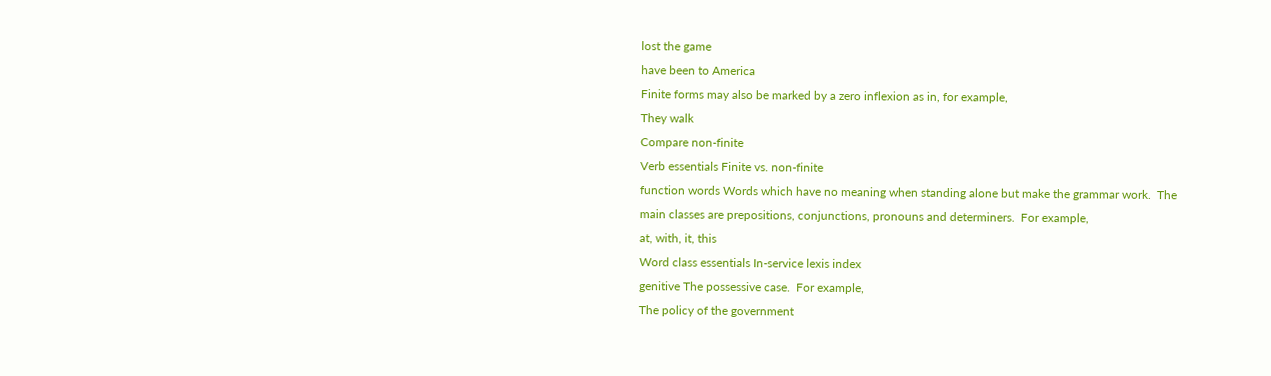lost the game
have been to America
Finite forms may also be marked by a zero inflexion as in, for example,
They walk
Compare non-finite
Verb essentials Finite vs. non-finite
function words Words which have no meaning when standing alone but make the grammar work.  The main classes are prepositions, conjunctions, pronouns and determiners.  For example,
at, with, it, this
Word class essentials In-service lexis index
genitive The possessive case.  For example,
The policy of the government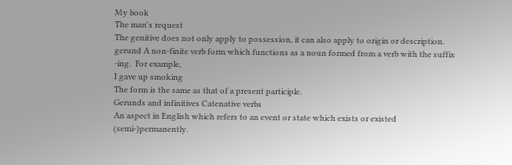My book
The man's request
The genitive does not only apply to possession, it can also apply to origin or description.
gerund A non-finite verb form which functions as a noun formed from a verb with the suffix -ing.  For example,
I gave up smoking
The form is the same as that of a present participle.
Gerunds and infinitives Catenative verbs
An aspect in English which refers to an event or state which exists or existed (semi-)permanently.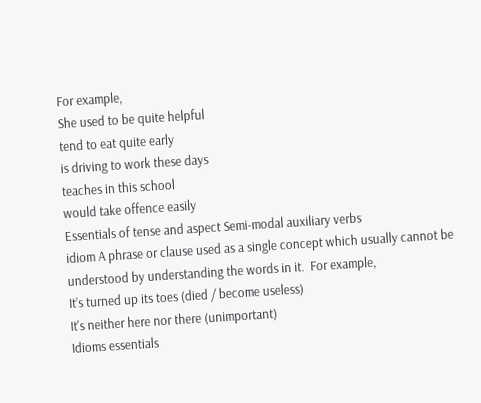For example,
She used to be quite helpful
tend to eat quite early
is driving to work these days
teaches in this school
would take offence easily
Essentials of tense and aspect Semi-modal auxiliary verbs
idiom A phrase or clause used as a single concept which usually cannot be understood by understanding the words in it.  For example,
It’s turned up its toes (died / become useless)
It's neither here nor there (unimportant)
Idioms essentials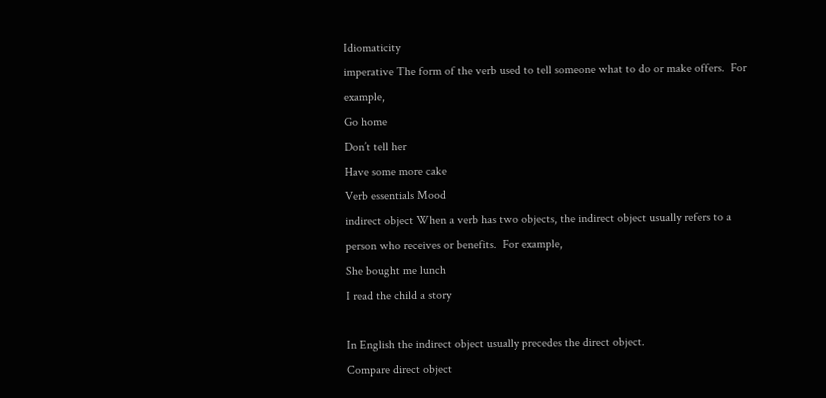Idiomaticity
imperative The form of the verb used to tell someone what to do or make offers.  For example,
Go home
Don’t tell her
Have some more cake
Verb essentials Mood
indirect object When a verb has two objects, the indirect object usually refers to a person who receives or benefits.  For example,
She bought me lunch
I read the child a story

In English the indirect object usually precedes the direct object.
Compare direct object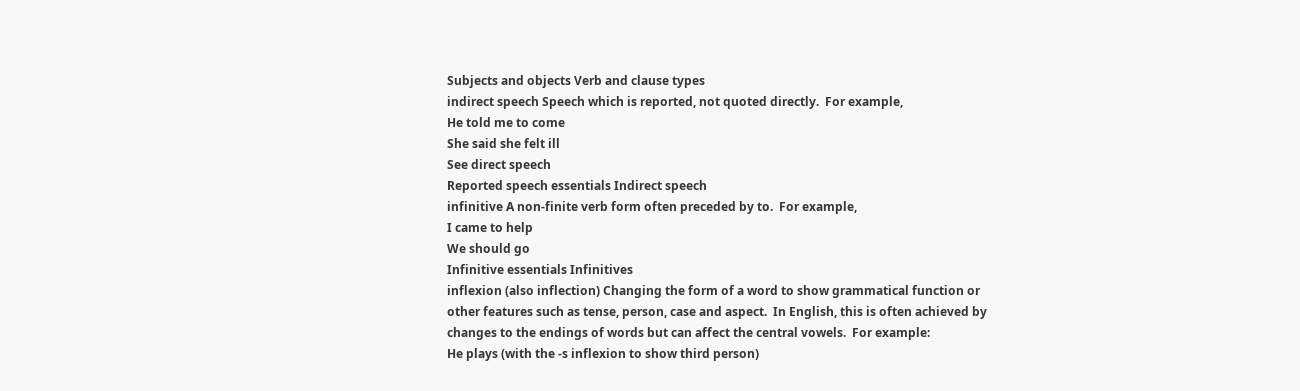Subjects and objects Verb and clause types
indirect speech Speech which is reported, not quoted directly.  For example,
He told me to come
She said she felt ill
See direct speech
Reported speech essentials Indirect speech
infinitive A non-finite verb form often preceded by to.  For example,
I came to help
We should go
Infinitive essentials Infinitives
inflexion (also inflection) Changing the form of a word to show grammatical function or other features such as tense, person, case and aspect.  In English, this is often achieved by changes to the endings of words but can affect the central vowels.  For example:
He plays (with the -s inflexion to show third person)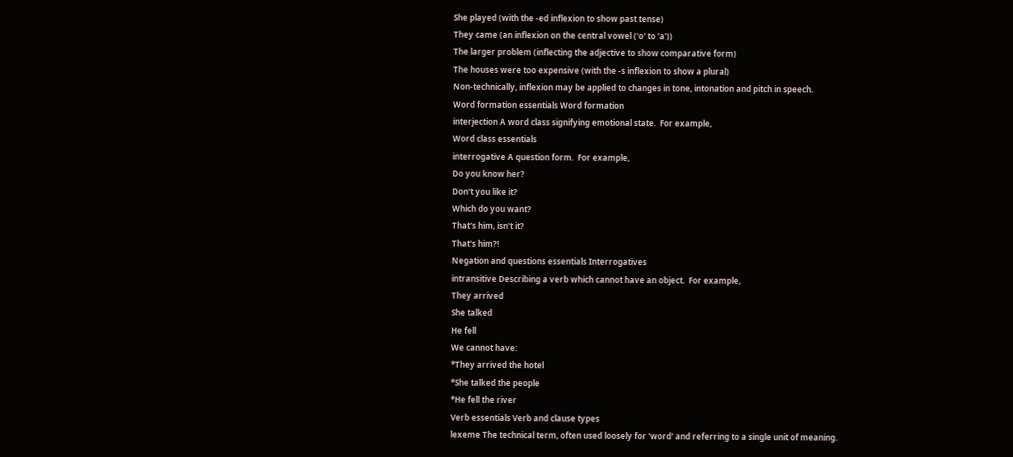She played (with the -ed inflexion to show past tense)
They came (an inflexion on the central vowel ('o' to 'a'))
The larger problem (inflecting the adjective to show comparative form)
The houses were too expensive (with the -s inflexion to show a plural)
Non-technically, inflexion may be applied to changes in tone, intonation and pitch in speech.
Word formation essentials Word formation
interjection A word class signifying emotional state.  For example,
Word class essentials
interrogative A question form.  For example,
Do you know her?
Don't you like it?
Which do you want?
That's him, isn't it?
That's him?!
Negation and questions essentials Interrogatives
intransitive Describing a verb which cannot have an object.  For example,
They arrived
She talked
He fell
We cannot have:
*They arrived the hotel
*She talked the people
*He fell the river
Verb essentials Verb and clause types
lexeme The technical term, often used loosely for 'word' and referring to a single unit of meaning.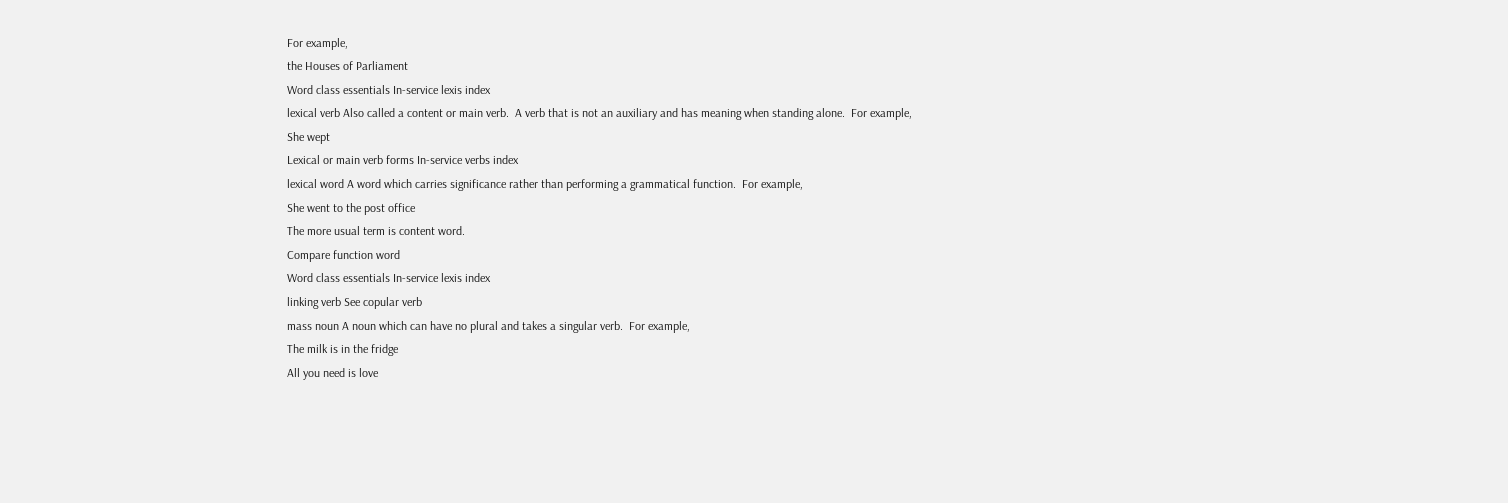For example,
the Houses of Parliament
Word class essentials In-service lexis index
lexical verb Also called a content or main verb.  A verb that is not an auxiliary and has meaning when standing alone.  For example,
She wept
Lexical or main verb forms In-service verbs index
lexical word A word which carries significance rather than performing a grammatical function.  For example,
She went to the post office
The more usual term is content word.
Compare function word
Word class essentials In-service lexis index
linking verb See copular verb
mass noun A noun which can have no plural and takes a singular verb.  For example,
The milk is in the fridge
All you need is love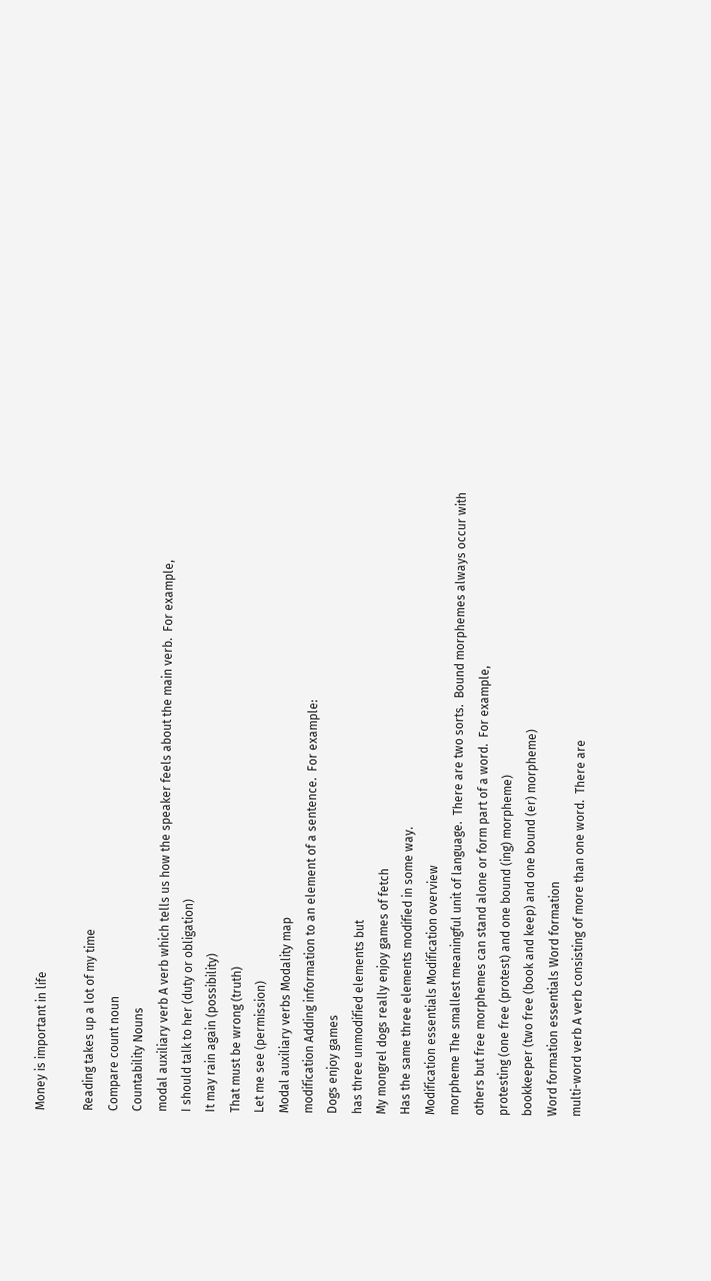Money is important in life

Reading takes up a lot of my time
Compare count noun
Countability Nouns
modal auxiliary verb A verb which tells us how the speaker feels about the main verb.  For example,
I should talk to her (duty or obligation)
It may rain again (possibility)
That must be wrong (truth)
Let me see (permission)
Modal auxiliary verbs Modality map
modification Adding information to an element of a sentence.  For example:
Dogs enjoy games
has three unmodified elements but
My mongrel dogs really enjoy games of fetch
Has the same three elements modified in some way.
Modification essentials Modification overview
morpheme The smallest meaningful unit of language.  There are two sorts.  Bound morphemes always occur with others but free morphemes can stand alone or form part of a word.  For example,
protesting (one free (protest) and one bound (ing) morpheme)
bookkeeper (two free (book and keep) and one bound (er) morpheme)
Word formation essentials Word formation
multi-word verb A verb consisting of more than one word.  There are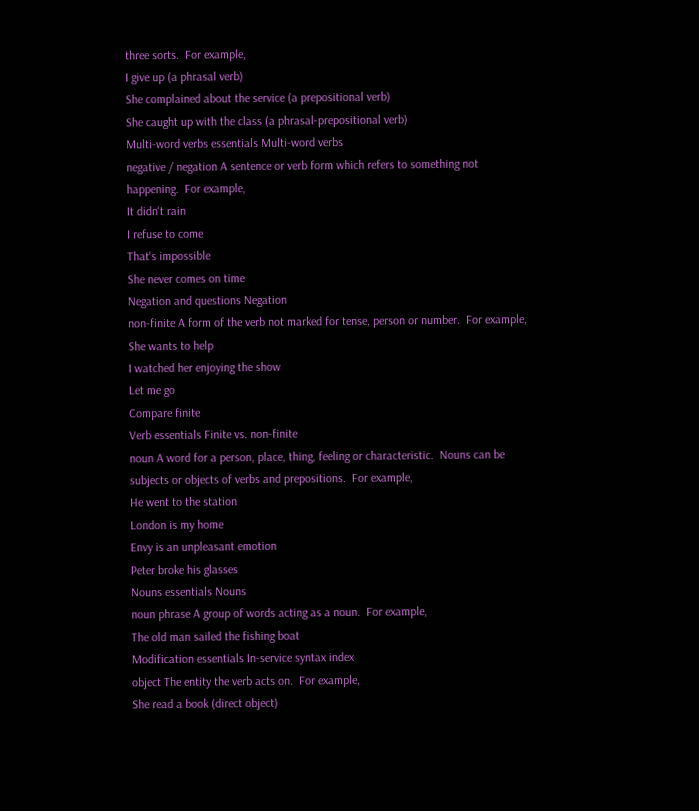three sorts.  For example,
I give up (a phrasal verb)
She complained about the service (a prepositional verb)
She caught up with the class (a phrasal-prepositional verb)
Multi-word verbs essentials Multi-word verbs
negative / negation A sentence or verb form which refers to something not happening.  For example,
It didn't rain
I refuse to come
That's impossible
She never comes on time
Negation and questions Negation
non-finite A form of the verb not marked for tense, person or number.  For example,
She wants to help
I watched her enjoying the show
Let me go
Compare finite
Verb essentials Finite vs. non-finite
noun A word for a person, place, thing, feeling or characteristic.  Nouns can be subjects or objects of verbs and prepositions.  For example,
He went to the station
London is my home
Envy is an unpleasant emotion
Peter broke his glasses
Nouns essentials Nouns
noun phrase A group of words acting as a noun.  For example,
The old man sailed the fishing boat
Modification essentials In-service syntax index
object The entity the verb acts on.  For example,
She read a book (direct object)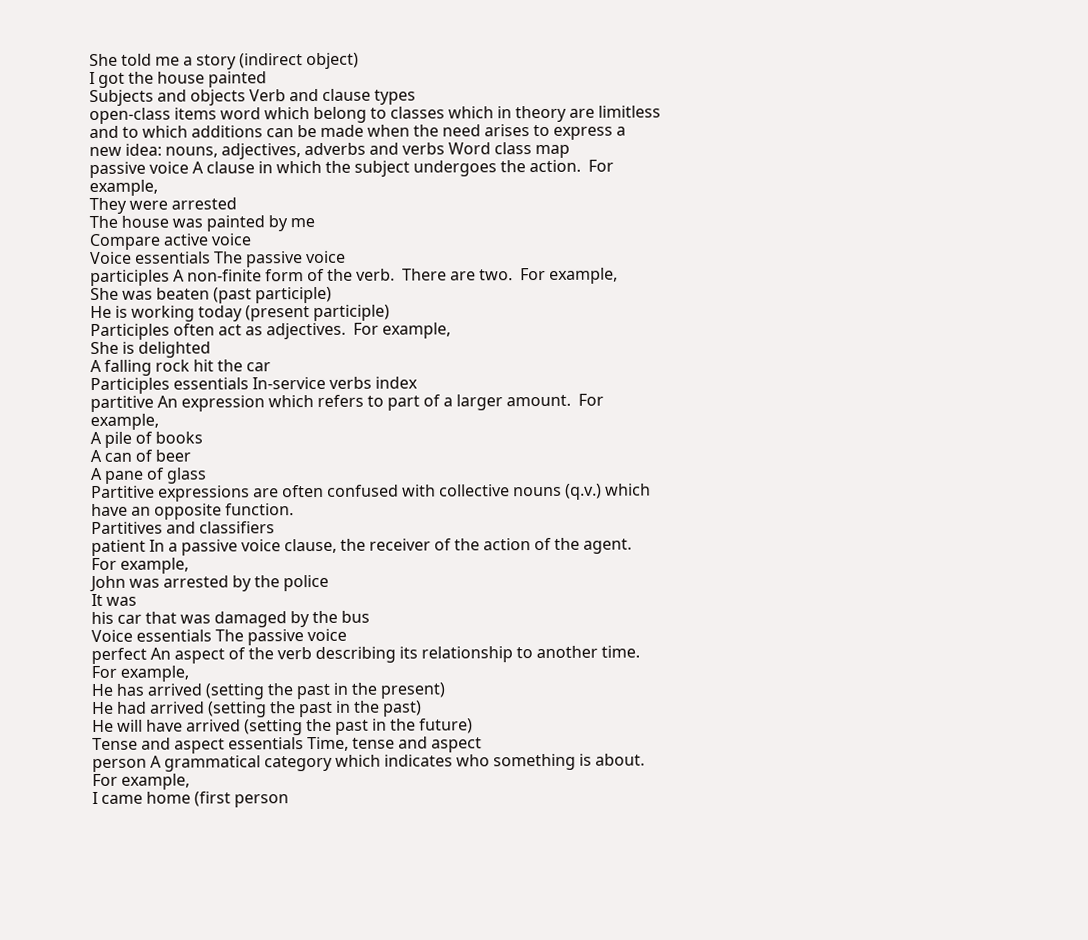She told me a story (indirect object)
I got the house painted
Subjects and objects Verb and clause types
open-class items word which belong to classes which in theory are limitless and to which additions can be made when the need arises to express a new idea: nouns, adjectives, adverbs and verbs Word class map
passive voice A clause in which the subject undergoes the action.  For example,
They were arrested
The house was painted by me
Compare active voice
Voice essentials The passive voice
participles A non-finite form of the verb.  There are two.  For example,
She was beaten (past participle)
He is working today (present participle)
Participles often act as adjectives.  For example,
She is delighted
A falling rock hit the car
Participles essentials In-service verbs index
partitive An expression which refers to part of a larger amount.  For example,
A pile of books
A can of beer
A pane of glass
Partitive expressions are often confused with collective nouns (q.v.) which have an opposite function.
Partitives and classifiers
patient In a passive voice clause, the receiver of the action of the agent.  For example,
John was arrested by the police
It was
his car that was damaged by the bus
Voice essentials The passive voice
perfect An aspect of the verb describing its relationship to another time.  For example,
He has arrived (setting the past in the present)
He had arrived (setting the past in the past)
He will have arrived (setting the past in the future)
Tense and aspect essentials Time, tense and aspect
person A grammatical category which indicates who something is about.  For example,
I came home (first person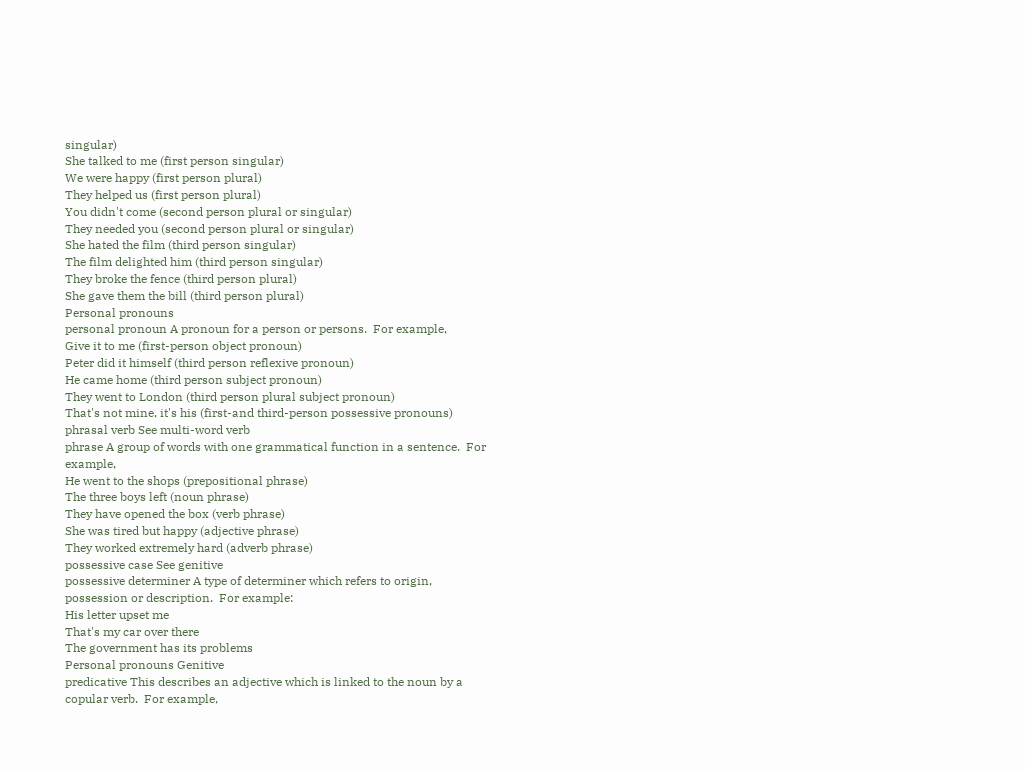singular)
She talked to me (first person singular)
We were happy (first person plural)
They helped us (first person plural)
You didn't come (second person plural or singular)
They needed you (second person plural or singular)
She hated the film (third person singular)
The film delighted him (third person singular)
They broke the fence (third person plural)
She gave them the bill (third person plural)
Personal pronouns
personal pronoun A pronoun for a person or persons.  For example,
Give it to me (first-person object pronoun)
Peter did it himself (third person reflexive pronoun)
He came home (third person subject pronoun)
They went to London (third person plural subject pronoun)
That's not mine, it's his (first-and third-person possessive pronouns)
phrasal verb See multi-word verb
phrase A group of words with one grammatical function in a sentence.  For example,
He went to the shops (prepositional phrase)
The three boys left (noun phrase)
They have opened the box (verb phrase)
She was tired but happy (adjective phrase)
They worked extremely hard (adverb phrase)
possessive case See genitive
possessive determiner A type of determiner which refers to origin, possession or description.  For example:
His letter upset me
That's my car over there
The government has its problems
Personal pronouns Genitive
predicative This describes an adjective which is linked to the noun by a copular verb.  For example,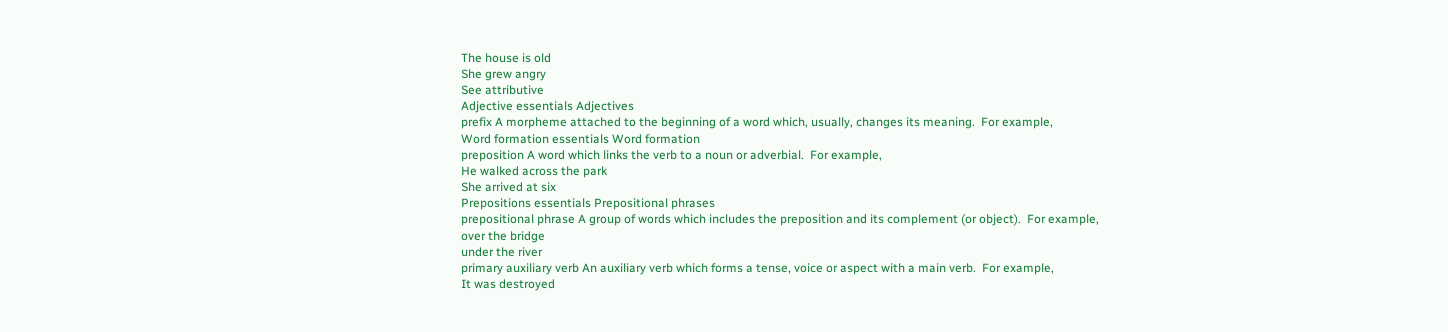The house is old
She grew angry
See attributive
Adjective essentials Adjectives
prefix A morpheme attached to the beginning of a word which, usually, changes its meaning.  For example,
Word formation essentials Word formation
preposition A word which links the verb to a noun or adverbial.  For example,
He walked across the park
She arrived at six
Prepositions essentials Prepositional phrases
prepositional phrase A group of words which includes the preposition and its complement (or object).  For example,
over the bridge
under the river
primary auxiliary verb An auxiliary verb which forms a tense, voice or aspect with a main verb.  For example,
It was destroyed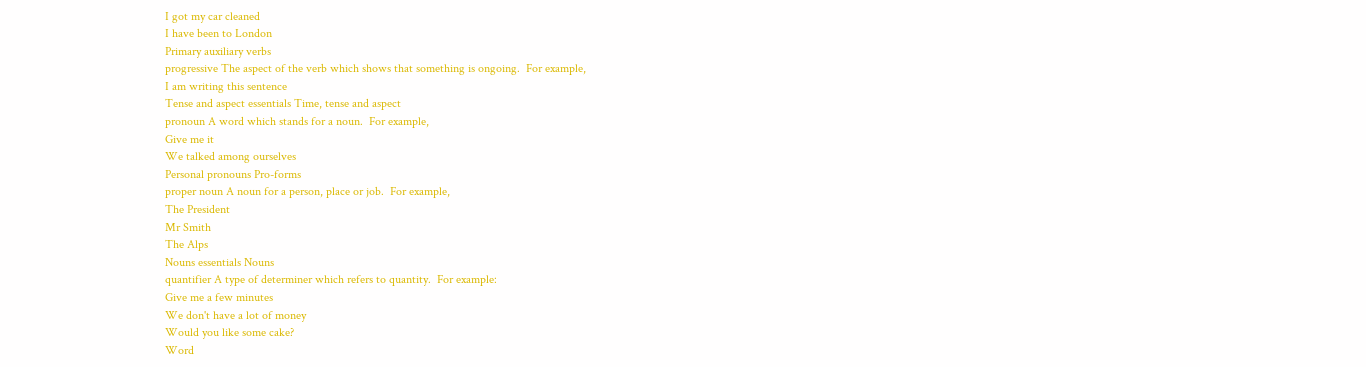I got my car cleaned
I have been to London
Primary auxiliary verbs
progressive The aspect of the verb which shows that something is ongoing.  For example,
I am writing this sentence
Tense and aspect essentials Time, tense and aspect
pronoun A word which stands for a noun.  For example,
Give me it
We talked among ourselves
Personal pronouns Pro-forms
proper noun A noun for a person, place or job.  For example,
The President
Mr Smith
The Alps
Nouns essentials Nouns
quantifier A type of determiner which refers to quantity.  For example:
Give me a few minutes
We don't have a lot of money
Would you like some cake?
Word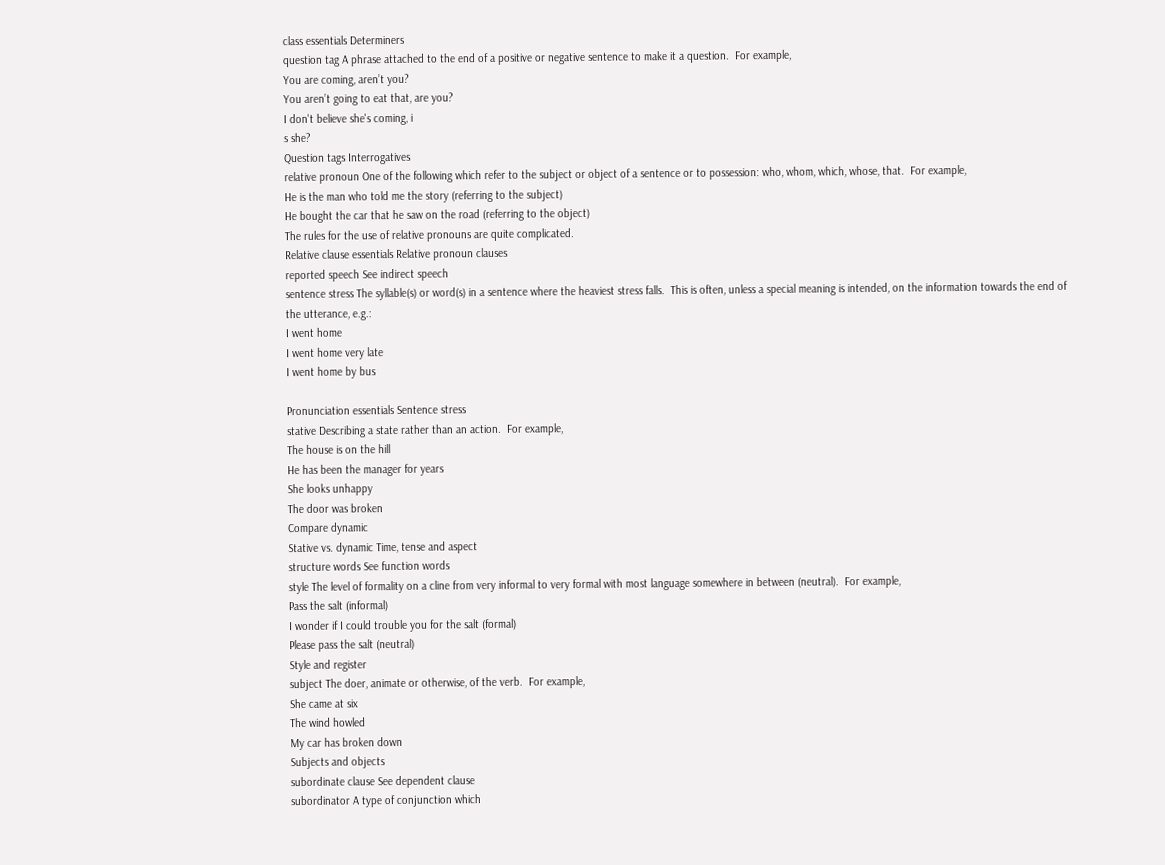class essentials Determiners
question tag A phrase attached to the end of a positive or negative sentence to make it a question.  For example,
You are coming, aren’t you?
You aren’t going to eat that, are you?
I don't believe she's coming, i
s she?
Question tags Interrogatives
relative pronoun One of the following which refer to the subject or object of a sentence or to possession: who, whom, which, whose, that.  For example,
He is the man who told me the story (referring to the subject)
He bought the car that he saw on the road (referring to the object)
The rules for the use of relative pronouns are quite complicated.
Relative clause essentials Relative pronoun clauses
reported speech See indirect speech
sentence stress The syllable(s) or word(s) in a sentence where the heaviest stress falls.  This is often, unless a special meaning is intended, on the information towards the end of the utterance, e.g.:
I went home
I went home very late
I went home by bus

Pronunciation essentials Sentence stress
stative Describing a state rather than an action.  For example,
The house is on the hill
He has been the manager for years
She looks unhappy
The door was broken
Compare dynamic
Stative vs. dynamic Time, tense and aspect
structure words See function words
style The level of formality on a cline from very informal to very formal with most language somewhere in between (neutral).  For example,
Pass the salt (informal)
I wonder if I could trouble you for the salt (formal)
Please pass the salt (neutral)
Style and register
subject The doer, animate or otherwise, of the verb.  For example,
She came at six
The wind howled
My car has broken down
Subjects and objects
subordinate clause See dependent clause
subordinator A type of conjunction which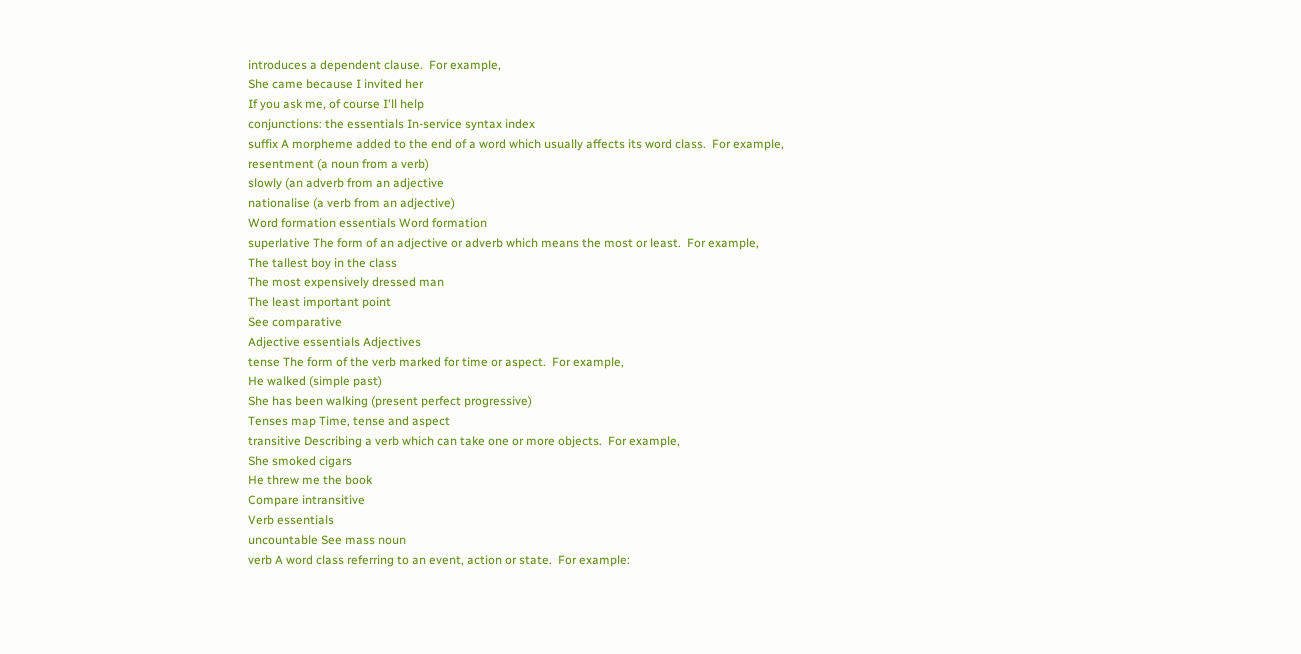introduces a dependent clause.  For example,
She came because I invited her
If you ask me, of course I'll help
conjunctions: the essentials In-service syntax index
suffix A morpheme added to the end of a word which usually affects its word class.  For example,
resentment (a noun from a verb)
slowly (an adverb from an adjective
nationalise (a verb from an adjective)
Word formation essentials Word formation
superlative The form of an adjective or adverb which means the most or least.  For example,
The tallest boy in the class
The most expensively dressed man
The least important point
See comparative
Adjective essentials Adjectives
tense The form of the verb marked for time or aspect.  For example,
He walked (simple past)
She has been walking (present perfect progressive)
Tenses map Time, tense and aspect
transitive Describing a verb which can take one or more objects.  For example,
She smoked cigars
He threw me the book
Compare intransitive
Verb essentials
uncountable See mass noun
verb A word class referring to an event, action or state.  For example: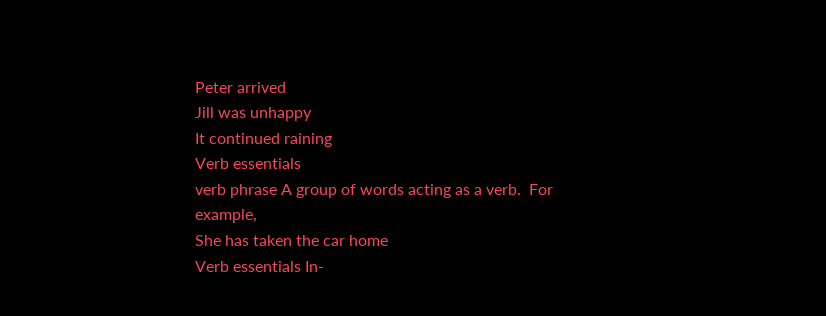Peter arrived
Jill was unhappy
It continued raining
Verb essentials
verb phrase A group of words acting as a verb.  For example,
She has taken the car home
Verb essentials In-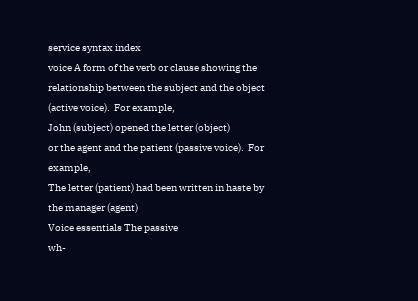service syntax index
voice A form of the verb or clause showing the relationship between the subject and the object (active voice).  For example,
John (subject) opened the letter (object)
or the agent and the patient (passive voice).  For example,
The letter (patient) had been written in haste by the manager (agent)
Voice essentials The passive
wh-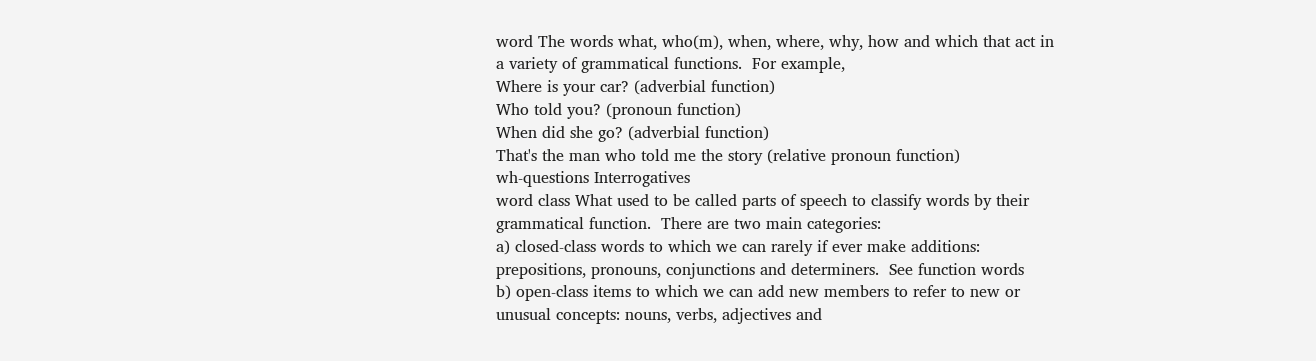word The words what, who(m), when, where, why, how and which that act in a variety of grammatical functions.  For example,
Where is your car? (adverbial function)
Who told you? (pronoun function)
When did she go? (adverbial function)
That's the man who told me the story (relative pronoun function)
wh-questions Interrogatives
word class What used to be called parts of speech to classify words by their grammatical function.  There are two main categories:
a) closed-class words to which we can rarely if ever make additions: prepositions, pronouns, conjunctions and determiners.  See function words
b) open-class items to which we can add new members to refer to new or unusual concepts: nouns, verbs, adjectives and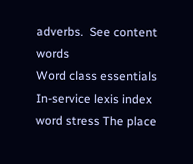adverbs.  See content words
Word class essentials In-service lexis index
word stress The place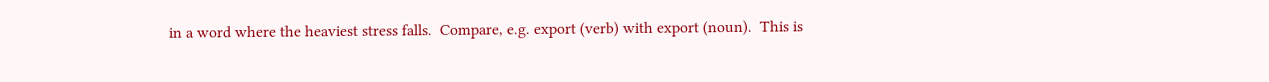in a word where the heaviest stress falls.  Compare, e.g. export (verb) with export (noun).  This is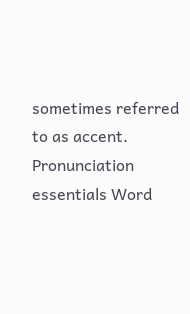sometimes referred to as accent. Pronunciation essentials Word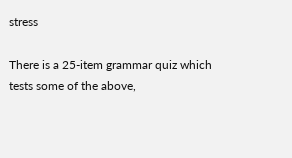stress

There is a 25-item grammar quiz which tests some of the above,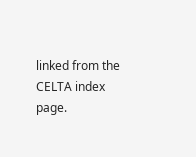linked from the CELTA index page.